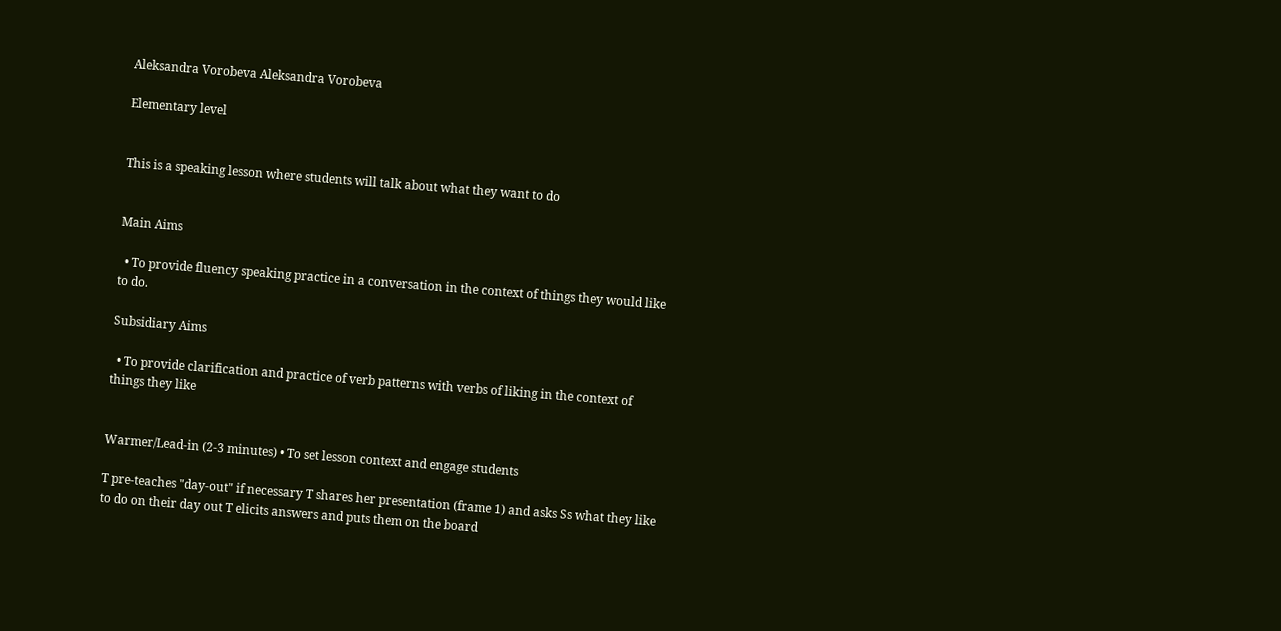Aleksandra Vorobeva Aleksandra Vorobeva

Elementary level


This is a speaking lesson where students will talk about what they want to do


Main Aims

  • To provide fluency speaking practice in a conversation in the context of things they would like to do.

Subsidiary Aims

  • To provide clarification and practice of verb patterns with verbs of liking in the context of things they like


Warmer/Lead-in (2-3 minutes) • To set lesson context and engage students

T pre-teaches "day-out" if necessary T shares her presentation (frame 1) and asks Ss what they like to do on their day out T elicits answers and puts them on the board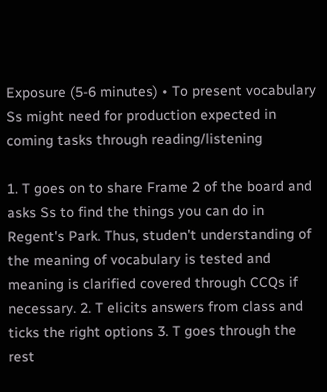Exposure (5-6 minutes) • To present vocabulary Ss might need for production expected in coming tasks through reading/listening

1. T goes on to share Frame 2 of the board and asks Ss to find the things you can do in Regent's Park. Thus, studen't understanding of the meaning of vocabulary is tested and meaning is clarified covered through CCQs if necessary. 2. T elicits answers from class and ticks the right options 3. T goes through the rest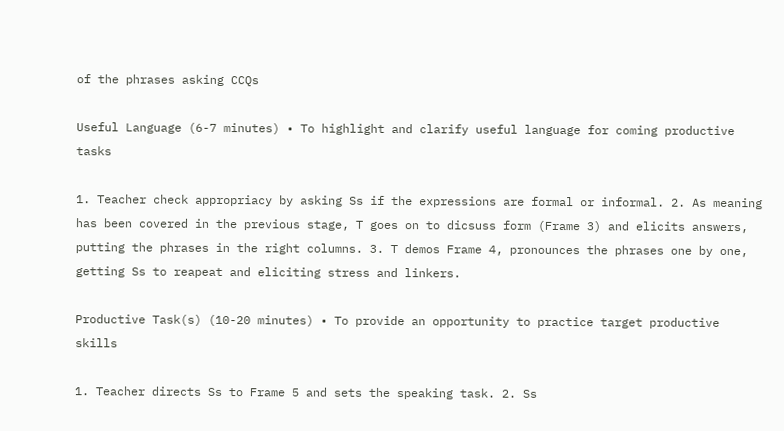of the phrases asking CCQs

Useful Language (6-7 minutes) • To highlight and clarify useful language for coming productive tasks

1. Teacher check appropriacy by asking Ss if the expressions are formal or informal. 2. As meaning has been covered in the previous stage, T goes on to dicsuss form (Frame 3) and elicits answers, putting the phrases in the right columns. 3. T demos Frame 4, pronounces the phrases one by one, getting Ss to reapeat and eliciting stress and linkers.

Productive Task(s) (10-20 minutes) • To provide an opportunity to practice target productive skills

1. Teacher directs Ss to Frame 5 and sets the speaking task. 2. Ss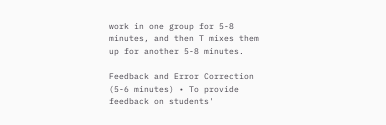work in one group for 5-8 minutes, and then T mixes them up for another 5-8 minutes.

Feedback and Error Correction (5-6 minutes) • To provide feedback on students'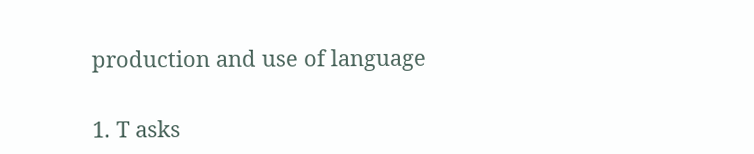production and use of language

1. T asks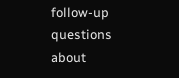follow-up questions about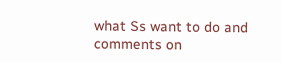what Ss want to do and comments on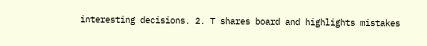interesting decisions. 2. T shares board and highlights mistakes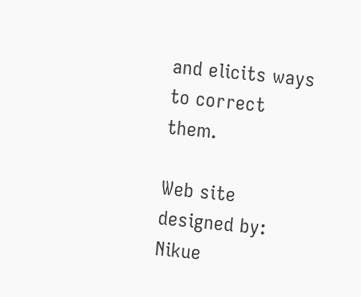and elicits ways to correct them.

Web site designed by: Nikue